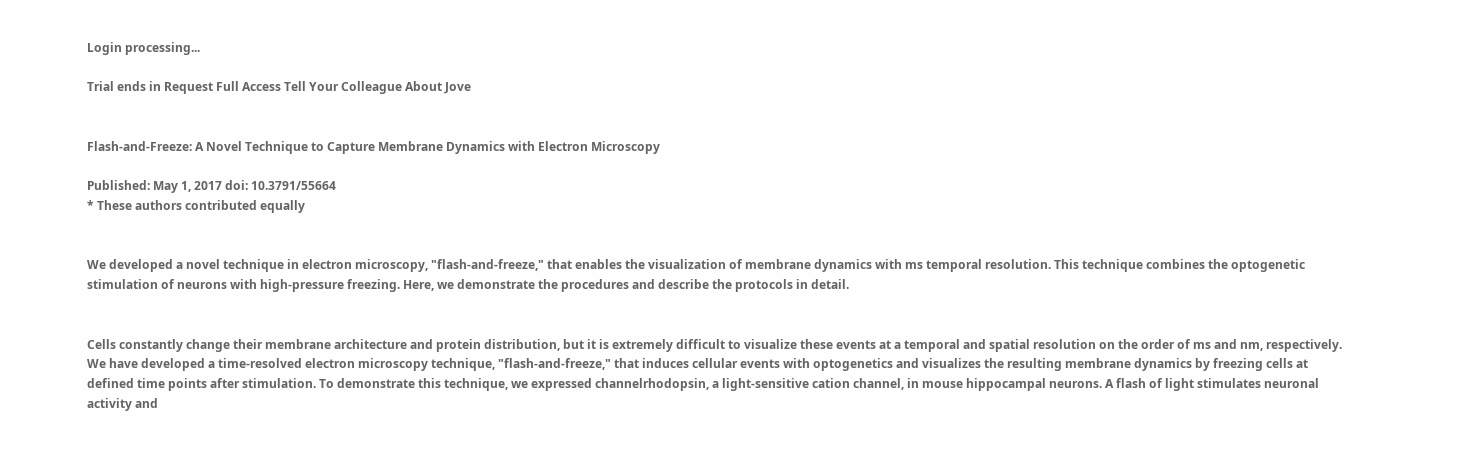Login processing...

Trial ends in Request Full Access Tell Your Colleague About Jove


Flash-and-Freeze: A Novel Technique to Capture Membrane Dynamics with Electron Microscopy

Published: May 1, 2017 doi: 10.3791/55664
* These authors contributed equally


We developed a novel technique in electron microscopy, "flash-and-freeze," that enables the visualization of membrane dynamics with ms temporal resolution. This technique combines the optogenetic stimulation of neurons with high-pressure freezing. Here, we demonstrate the procedures and describe the protocols in detail.


Cells constantly change their membrane architecture and protein distribution, but it is extremely difficult to visualize these events at a temporal and spatial resolution on the order of ms and nm, respectively. We have developed a time-resolved electron microscopy technique, "flash-and-freeze," that induces cellular events with optogenetics and visualizes the resulting membrane dynamics by freezing cells at defined time points after stimulation. To demonstrate this technique, we expressed channelrhodopsin, a light-sensitive cation channel, in mouse hippocampal neurons. A flash of light stimulates neuronal activity and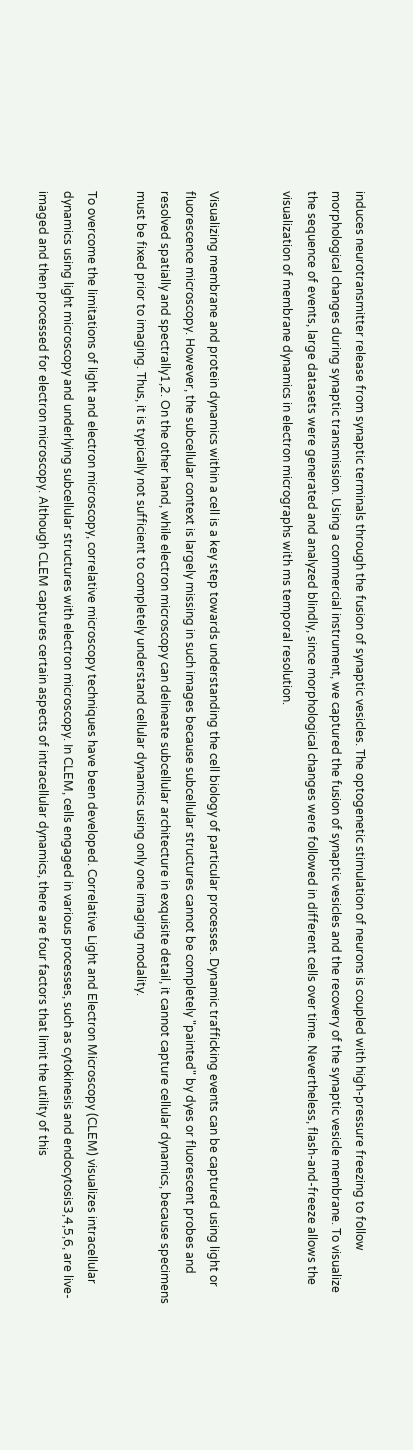induces neurotransmitter release from synaptic terminals through the fusion of synaptic vesicles. The optogenetic stimulation of neurons is coupled with high-pressure freezing to follow morphological changes during synaptic transmission. Using a commercial instrument, we captured the fusion of synaptic vesicles and the recovery of the synaptic vesicle membrane. To visualize the sequence of events, large datasets were generated and analyzed blindly, since morphological changes were followed in different cells over time. Nevertheless, flash-and-freeze allows the visualization of membrane dynamics in electron micrographs with ms temporal resolution.


Visualizing membrane and protein dynamics within a cell is a key step towards understanding the cell biology of particular processes. Dynamic trafficking events can be captured using light or fluorescence microscopy. However, the subcellular context is largely missing in such images because subcellular structures cannot be completely "painted" by dyes or fluorescent probes and resolved spatially and spectrally1,2. On the other hand, while electron microscopy can delineate subcellular architecture in exquisite detail, it cannot capture cellular dynamics, because specimens must be fixed prior to imaging. Thus, it is typically not sufficient to completely understand cellular dynamics using only one imaging modality.

To overcome the limitations of light and electron microscopy, correlative microscopy techniques have been developed. Correlative Light and Electron Microscopy (CLEM) visualizes intracellular dynamics using light microscopy and underlying subcellular structures with electron microscopy. In CLEM, cells engaged in various processes, such as cytokinesis and endocytosis3,4,5,6, are live-imaged and then processed for electron microscopy. Although CLEM captures certain aspects of intracellular dynamics, there are four factors that limit the utility of this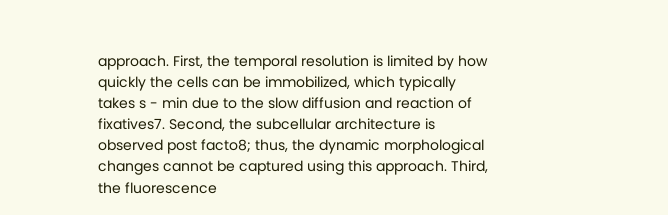approach. First, the temporal resolution is limited by how quickly the cells can be immobilized, which typically takes s - min due to the slow diffusion and reaction of fixatives7. Second, the subcellular architecture is observed post facto8; thus, the dynamic morphological changes cannot be captured using this approach. Third, the fluorescence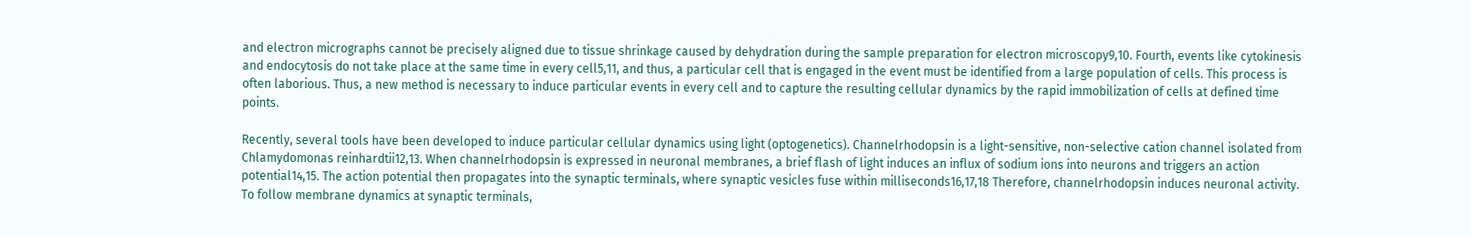and electron micrographs cannot be precisely aligned due to tissue shrinkage caused by dehydration during the sample preparation for electron microscopy9,10. Fourth, events like cytokinesis and endocytosis do not take place at the same time in every cell5,11, and thus, a particular cell that is engaged in the event must be identified from a large population of cells. This process is often laborious. Thus, a new method is necessary to induce particular events in every cell and to capture the resulting cellular dynamics by the rapid immobilization of cells at defined time points.

Recently, several tools have been developed to induce particular cellular dynamics using light (optogenetics). Channelrhodopsin is a light-sensitive, non-selective cation channel isolated from Chlamydomonas reinhardtii12,13. When channelrhodopsin is expressed in neuronal membranes, a brief flash of light induces an influx of sodium ions into neurons and triggers an action potential14,15. The action potential then propagates into the synaptic terminals, where synaptic vesicles fuse within milliseconds16,17,18 Therefore, channelrhodopsin induces neuronal activity. To follow membrane dynamics at synaptic terminals,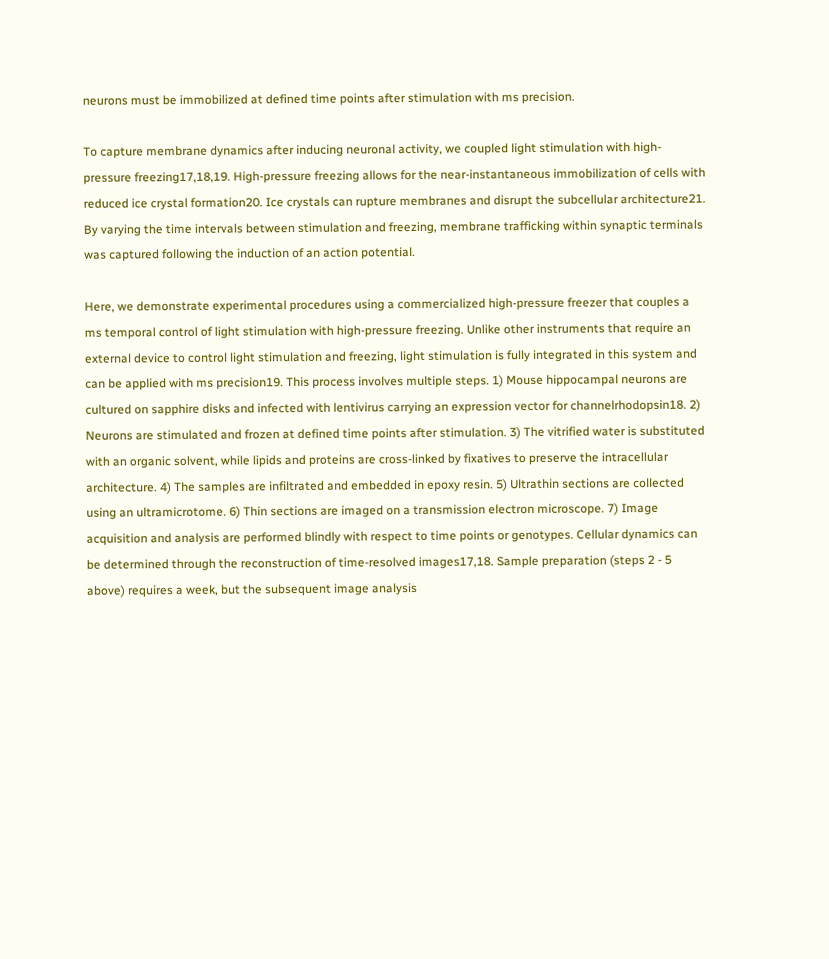neurons must be immobilized at defined time points after stimulation with ms precision.

To capture membrane dynamics after inducing neuronal activity, we coupled light stimulation with high-pressure freezing17,18,19. High-pressure freezing allows for the near-instantaneous immobilization of cells with reduced ice crystal formation20. Ice crystals can rupture membranes and disrupt the subcellular architecture21. By varying the time intervals between stimulation and freezing, membrane trafficking within synaptic terminals was captured following the induction of an action potential.

Here, we demonstrate experimental procedures using a commercialized high-pressure freezer that couples a ms temporal control of light stimulation with high-pressure freezing. Unlike other instruments that require an external device to control light stimulation and freezing, light stimulation is fully integrated in this system and can be applied with ms precision19. This process involves multiple steps. 1) Mouse hippocampal neurons are cultured on sapphire disks and infected with lentivirus carrying an expression vector for channelrhodopsin18. 2) Neurons are stimulated and frozen at defined time points after stimulation. 3) The vitrified water is substituted with an organic solvent, while lipids and proteins are cross-linked by fixatives to preserve the intracellular architecture. 4) The samples are infiltrated and embedded in epoxy resin. 5) Ultrathin sections are collected using an ultramicrotome. 6) Thin sections are imaged on a transmission electron microscope. 7) Image acquisition and analysis are performed blindly with respect to time points or genotypes. Cellular dynamics can be determined through the reconstruction of time-resolved images17,18. Sample preparation (steps 2 - 5 above) requires a week, but the subsequent image analysis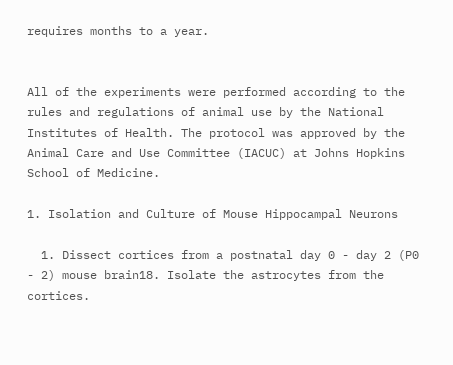requires months to a year.


All of the experiments were performed according to the rules and regulations of animal use by the National Institutes of Health. The protocol was approved by the Animal Care and Use Committee (IACUC) at Johns Hopkins School of Medicine.

1. Isolation and Culture of Mouse Hippocampal Neurons

  1. Dissect cortices from a postnatal day 0 - day 2 (P0 - 2) mouse brain18. Isolate the astrocytes from the cortices.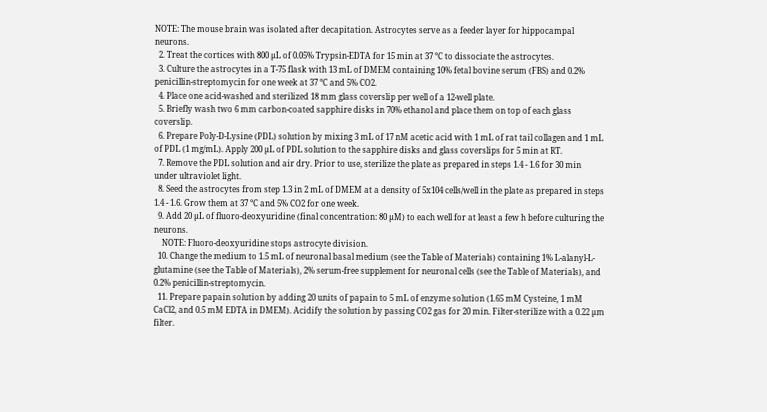NOTE: The mouse brain was isolated after decapitation. Astrocytes serve as a feeder layer for hippocampal neurons.
  2. Treat the cortices with 800 µL of 0.05% Trypsin-EDTA for 15 min at 37 °C to dissociate the astrocytes.
  3. Culture the astrocytes in a T-75 flask with 13 mL of DMEM containing 10% fetal bovine serum (FBS) and 0.2% penicillin-streptomycin for one week at 37 °C and 5% CO2.
  4. Place one acid-washed and sterilized 18 mm glass coverslip per well of a 12-well plate.
  5. Briefly wash two 6 mm carbon-coated sapphire disks in 70% ethanol and place them on top of each glass coverslip.
  6. Prepare Poly-D-Lysine (PDL) solution by mixing 3 mL of 17 nM acetic acid with 1 mL of rat tail collagen and 1 mL of PDL (1 mg/mL). Apply 200 µL of PDL solution to the sapphire disks and glass coverslips for 5 min at RT.
  7. Remove the PDL solution and air dry. Prior to use, sterilize the plate as prepared in steps 1.4 - 1.6 for 30 min under ultraviolet light.
  8. Seed the astrocytes from step 1.3 in 2 mL of DMEM at a density of 5x104 cells/well in the plate as prepared in steps 1.4 - 1.6. Grow them at 37 °C and 5% CO2 for one week.
  9. Add 20 µL of fluoro-deoxyuridine (final concentration: 80 µM) to each well for at least a few h before culturing the neurons.
    NOTE: Fluoro-deoxyuridine stops astrocyte division.
  10. Change the medium to 1.5 mL of neuronal basal medium (see the Table of Materials) containing 1% L-alanyl-L-glutamine (see the Table of Materials), 2% serum-free supplement for neuronal cells (see the Table of Materials), and 0.2% penicillin-streptomycin.
  11. Prepare papain solution by adding 20 units of papain to 5 mL of enzyme solution (1.65 mM Cysteine, 1 mM CaCl2, and 0.5 mM EDTA in DMEM). Acidify the solution by passing CO2 gas for 20 min. Filter-sterilize with a 0.22 µm filter.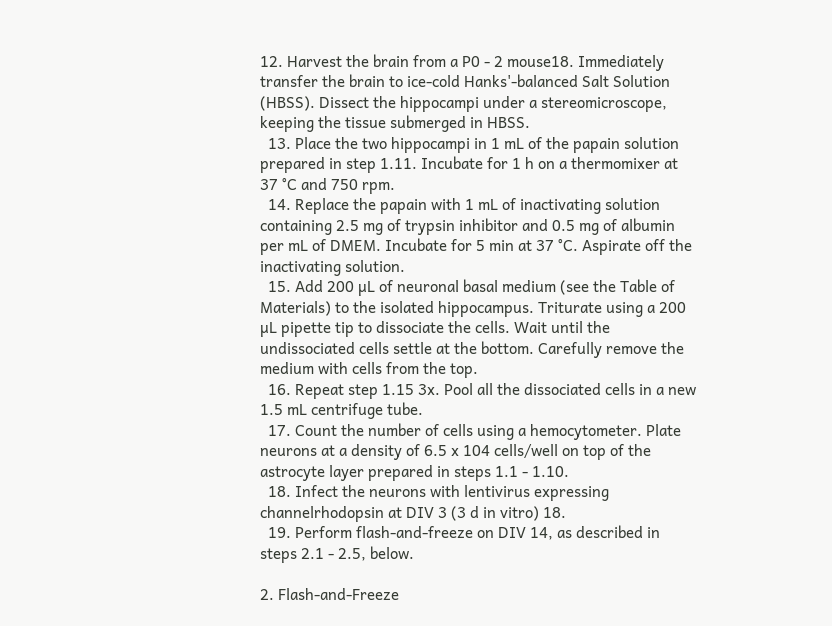12. Harvest the brain from a P0 - 2 mouse18. Immediately transfer the brain to ice-cold Hanks'-balanced Salt Solution (HBSS). Dissect the hippocampi under a stereomicroscope, keeping the tissue submerged in HBSS.
  13. Place the two hippocampi in 1 mL of the papain solution prepared in step 1.11. Incubate for 1 h on a thermomixer at 37 °C and 750 rpm.
  14. Replace the papain with 1 mL of inactivating solution containing 2.5 mg of trypsin inhibitor and 0.5 mg of albumin per mL of DMEM. Incubate for 5 min at 37 °C. Aspirate off the inactivating solution.
  15. Add 200 µL of neuronal basal medium (see the Table of Materials) to the isolated hippocampus. Triturate using a 200 µL pipette tip to dissociate the cells. Wait until the undissociated cells settle at the bottom. Carefully remove the medium with cells from the top.
  16. Repeat step 1.15 3x. Pool all the dissociated cells in a new 1.5 mL centrifuge tube.
  17. Count the number of cells using a hemocytometer. Plate neurons at a density of 6.5 x 104 cells/well on top of the astrocyte layer prepared in steps 1.1 - 1.10.
  18. Infect the neurons with lentivirus expressing channelrhodopsin at DIV 3 (3 d in vitro) 18.
  19. Perform flash-and-freeze on DIV 14, as described in steps 2.1 - 2.5, below.

2. Flash-and-Freeze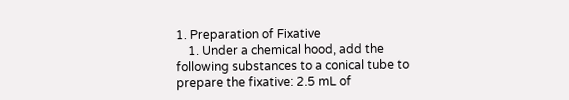1. Preparation of Fixative
    1. Under a chemical hood, add the following substances to a conical tube to prepare the fixative: 2.5 mL of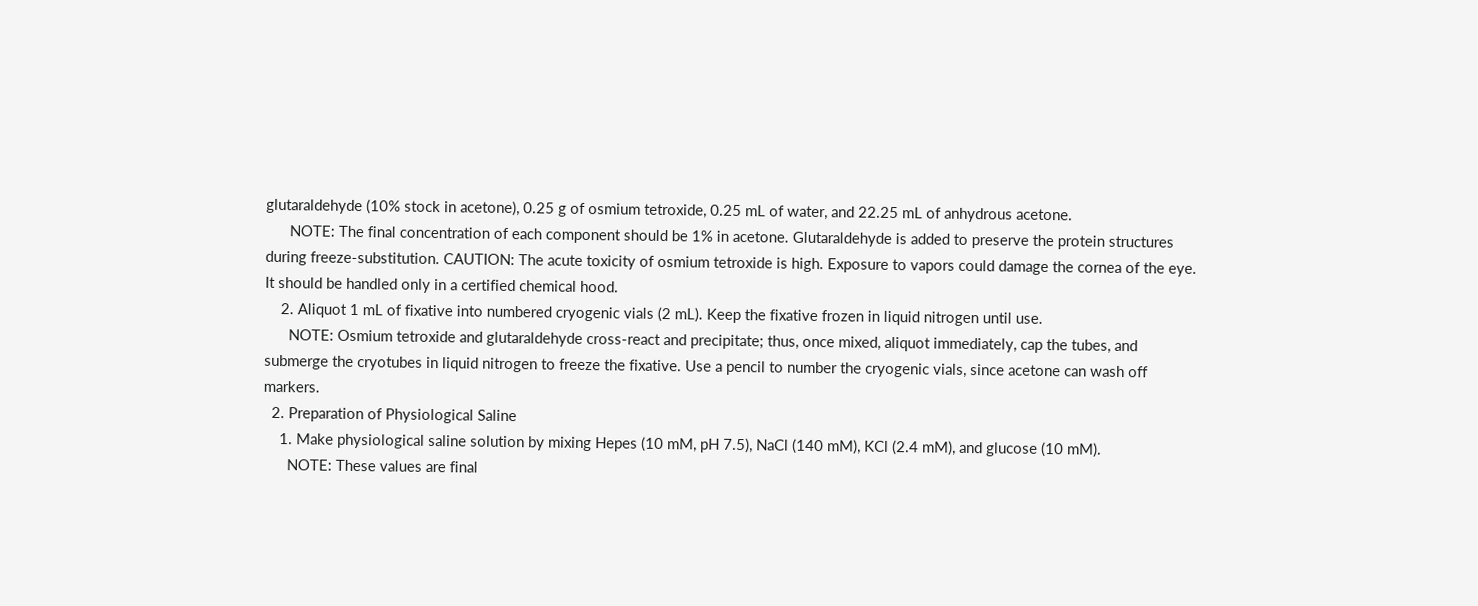glutaraldehyde (10% stock in acetone), 0.25 g of osmium tetroxide, 0.25 mL of water, and 22.25 mL of anhydrous acetone.
      NOTE: The final concentration of each component should be 1% in acetone. Glutaraldehyde is added to preserve the protein structures during freeze-substitution. CAUTION: The acute toxicity of osmium tetroxide is high. Exposure to vapors could damage the cornea of the eye. It should be handled only in a certified chemical hood.
    2. Aliquot 1 mL of fixative into numbered cryogenic vials (2 mL). Keep the fixative frozen in liquid nitrogen until use.
      NOTE: Osmium tetroxide and glutaraldehyde cross-react and precipitate; thus, once mixed, aliquot immediately, cap the tubes, and submerge the cryotubes in liquid nitrogen to freeze the fixative. Use a pencil to number the cryogenic vials, since acetone can wash off markers.
  2. Preparation of Physiological Saline
    1. Make physiological saline solution by mixing Hepes (10 mM, pH 7.5), NaCl (140 mM), KCl (2.4 mM), and glucose (10 mM).
      NOTE: These values are final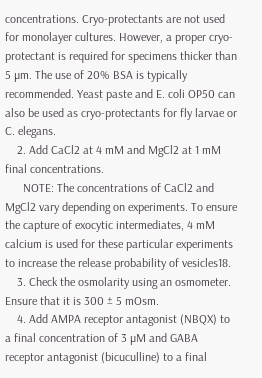concentrations. Cryo-protectants are not used for monolayer cultures. However, a proper cryo-protectant is required for specimens thicker than 5 µm. The use of 20% BSA is typically recommended. Yeast paste and E. coli OP50 can also be used as cryo-protectants for fly larvae or C. elegans.
    2. Add CaCl2 at 4 mM and MgCl2 at 1 mM final concentrations.
      NOTE: The concentrations of CaCl2 and MgCl2 vary depending on experiments. To ensure the capture of exocytic intermediates, 4 mM calcium is used for these particular experiments to increase the release probability of vesicles18.
    3. Check the osmolarity using an osmometer. Ensure that it is 300 ± 5 mOsm.
    4. Add AMPA receptor antagonist (NBQX) to a final concentration of 3 µM and GABA receptor antagonist (bicuculline) to a final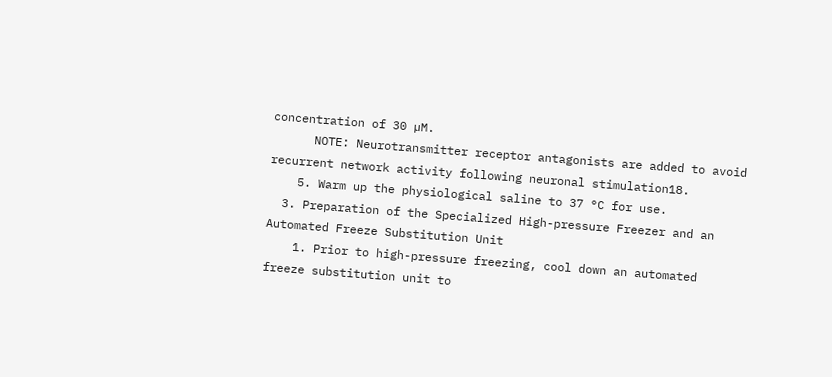concentration of 30 µM.
      NOTE: Neurotransmitter receptor antagonists are added to avoid recurrent network activity following neuronal stimulation18.
    5. Warm up the physiological saline to 37 °C for use.
  3. Preparation of the Specialized High-pressure Freezer and an Automated Freeze Substitution Unit
    1. Prior to high-pressure freezing, cool down an automated freeze substitution unit to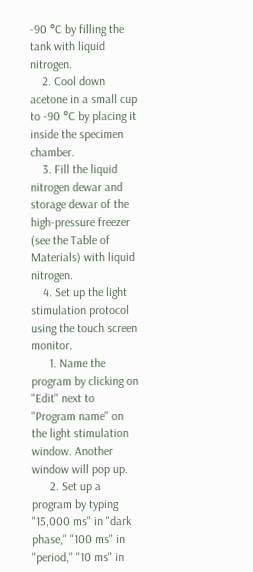-90 °C by filling the tank with liquid nitrogen.
    2. Cool down acetone in a small cup to -90 °C by placing it inside the specimen chamber.
    3. Fill the liquid nitrogen dewar and storage dewar of the high-pressure freezer (see the Table of Materials) with liquid nitrogen.
    4. Set up the light stimulation protocol using the touch screen monitor.
      1. Name the program by clicking on "Edit" next to "Program name" on the light stimulation window. Another window will pop up.
      2. Set up a program by typing "15,000 ms" in "dark phase," "100 ms" in "period," "10 ms" in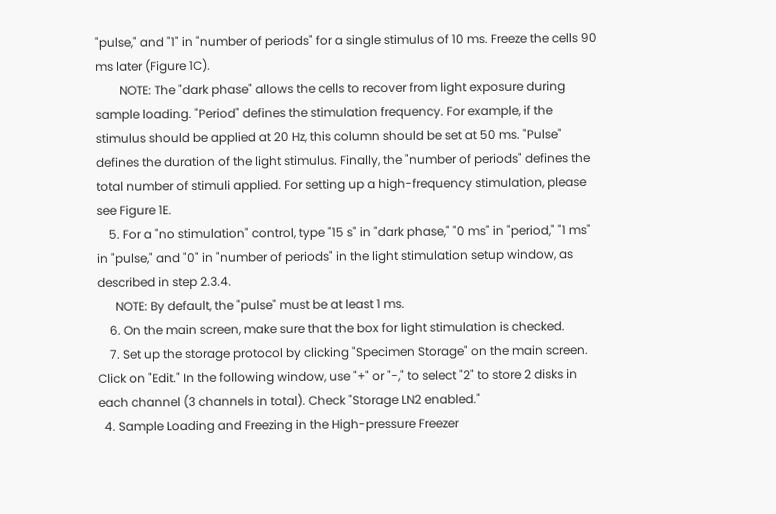"pulse," and "1" in "number of periods" for a single stimulus of 10 ms. Freeze the cells 90 ms later (Figure 1C).
        NOTE: The "dark phase" allows the cells to recover from light exposure during sample loading. "Period" defines the stimulation frequency. For example, if the stimulus should be applied at 20 Hz, this column should be set at 50 ms. "Pulse" defines the duration of the light stimulus. Finally, the "number of periods" defines the total number of stimuli applied. For setting up a high-frequency stimulation, please see Figure 1E.
    5. For a "no stimulation" control, type "15 s" in "dark phase," "0 ms" in "period," "1 ms" in "pulse," and "0" in "number of periods" in the light stimulation setup window, as described in step 2.3.4.
      NOTE: By default, the "pulse" must be at least 1 ms.
    6. On the main screen, make sure that the box for light stimulation is checked.
    7. Set up the storage protocol by clicking "Specimen Storage" on the main screen. Click on "Edit." In the following window, use "+" or "-," to select "2" to store 2 disks in each channel (3 channels in total). Check "Storage LN2 enabled."
  4. Sample Loading and Freezing in the High-pressure Freezer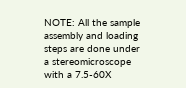NOTE: All the sample assembly and loading steps are done under a stereomicroscope with a 7.5-60X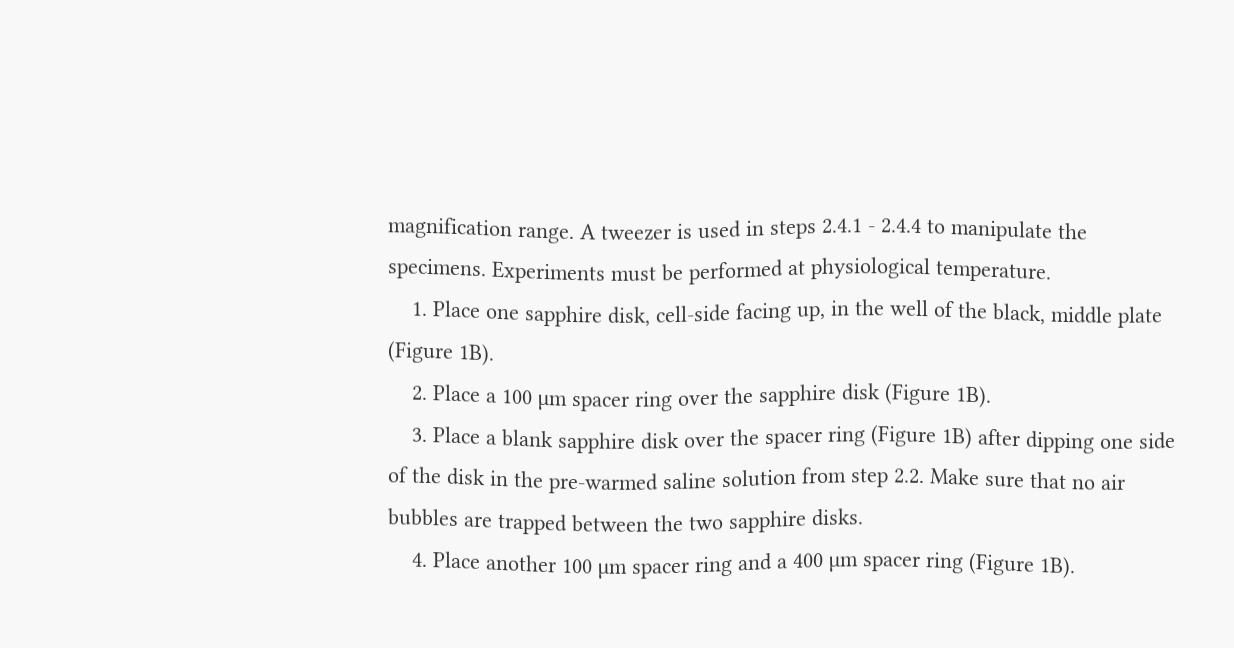magnification range. A tweezer is used in steps 2.4.1 - 2.4.4 to manipulate the specimens. Experiments must be performed at physiological temperature.
    1. Place one sapphire disk, cell-side facing up, in the well of the black, middle plate (Figure 1B).
    2. Place a 100 µm spacer ring over the sapphire disk (Figure 1B).
    3. Place a blank sapphire disk over the spacer ring (Figure 1B) after dipping one side of the disk in the pre-warmed saline solution from step 2.2. Make sure that no air bubbles are trapped between the two sapphire disks.
    4. Place another 100 µm spacer ring and a 400 µm spacer ring (Figure 1B).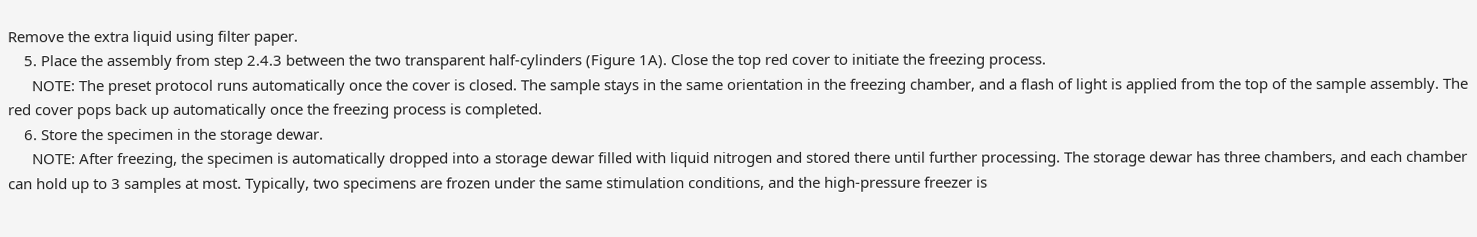Remove the extra liquid using filter paper.
    5. Place the assembly from step 2.4.3 between the two transparent half-cylinders (Figure 1A). Close the top red cover to initiate the freezing process.
      NOTE: The preset protocol runs automatically once the cover is closed. The sample stays in the same orientation in the freezing chamber, and a flash of light is applied from the top of the sample assembly. The red cover pops back up automatically once the freezing process is completed.
    6. Store the specimen in the storage dewar.
      NOTE: After freezing, the specimen is automatically dropped into a storage dewar filled with liquid nitrogen and stored there until further processing. The storage dewar has three chambers, and each chamber can hold up to 3 samples at most. Typically, two specimens are frozen under the same stimulation conditions, and the high-pressure freezer is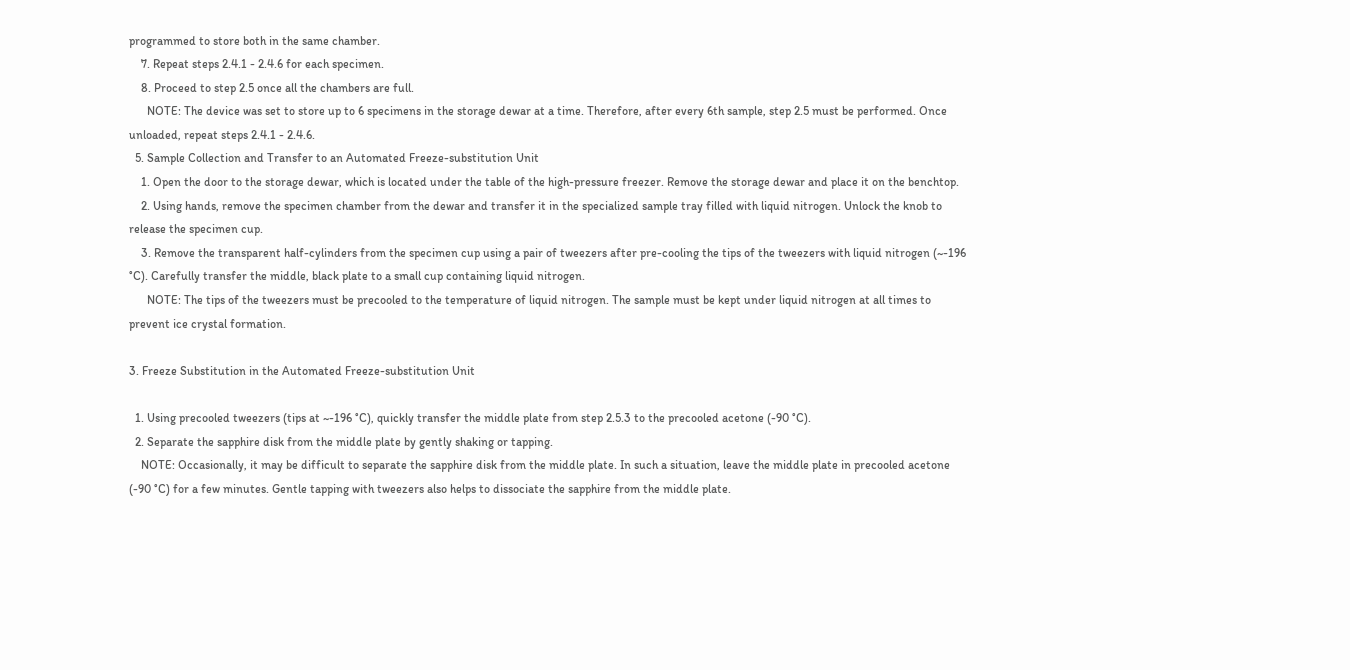programmed to store both in the same chamber.
    7. Repeat steps 2.4.1 - 2.4.6 for each specimen.
    8. Proceed to step 2.5 once all the chambers are full.
      NOTE: The device was set to store up to 6 specimens in the storage dewar at a time. Therefore, after every 6th sample, step 2.5 must be performed. Once unloaded, repeat steps 2.4.1 - 2.4.6.
  5. Sample Collection and Transfer to an Automated Freeze-substitution Unit
    1. Open the door to the storage dewar, which is located under the table of the high-pressure freezer. Remove the storage dewar and place it on the benchtop.
    2. Using hands, remove the specimen chamber from the dewar and transfer it in the specialized sample tray filled with liquid nitrogen. Unlock the knob to release the specimen cup.
    3. Remove the transparent half-cylinders from the specimen cup using a pair of tweezers after pre-cooling the tips of the tweezers with liquid nitrogen (~-196 °C). Carefully transfer the middle, black plate to a small cup containing liquid nitrogen.
      NOTE: The tips of the tweezers must be precooled to the temperature of liquid nitrogen. The sample must be kept under liquid nitrogen at all times to prevent ice crystal formation.

3. Freeze Substitution in the Automated Freeze-substitution Unit

  1. Using precooled tweezers (tips at ~-196 °C), quickly transfer the middle plate from step 2.5.3 to the precooled acetone (-90 °C).
  2. Separate the sapphire disk from the middle plate by gently shaking or tapping.
    NOTE: Occasionally, it may be difficult to separate the sapphire disk from the middle plate. In such a situation, leave the middle plate in precooled acetone (-90 °C) for a few minutes. Gentle tapping with tweezers also helps to dissociate the sapphire from the middle plate.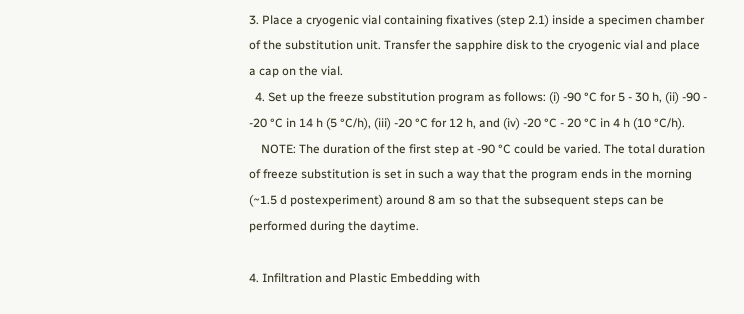3. Place a cryogenic vial containing fixatives (step 2.1) inside a specimen chamber of the substitution unit. Transfer the sapphire disk to the cryogenic vial and place a cap on the vial.
  4. Set up the freeze substitution program as follows: (i) -90 °C for 5 - 30 h, (ii) -90 - -20 °C in 14 h (5 °C/h), (iii) -20 °C for 12 h, and (iv) -20 °C - 20 °C in 4 h (10 °C/h).
    NOTE: The duration of the first step at -90 °C could be varied. The total duration of freeze substitution is set in such a way that the program ends in the morning (~1.5 d postexperiment) around 8 am so that the subsequent steps can be performed during the daytime.

4. Infiltration and Plastic Embedding with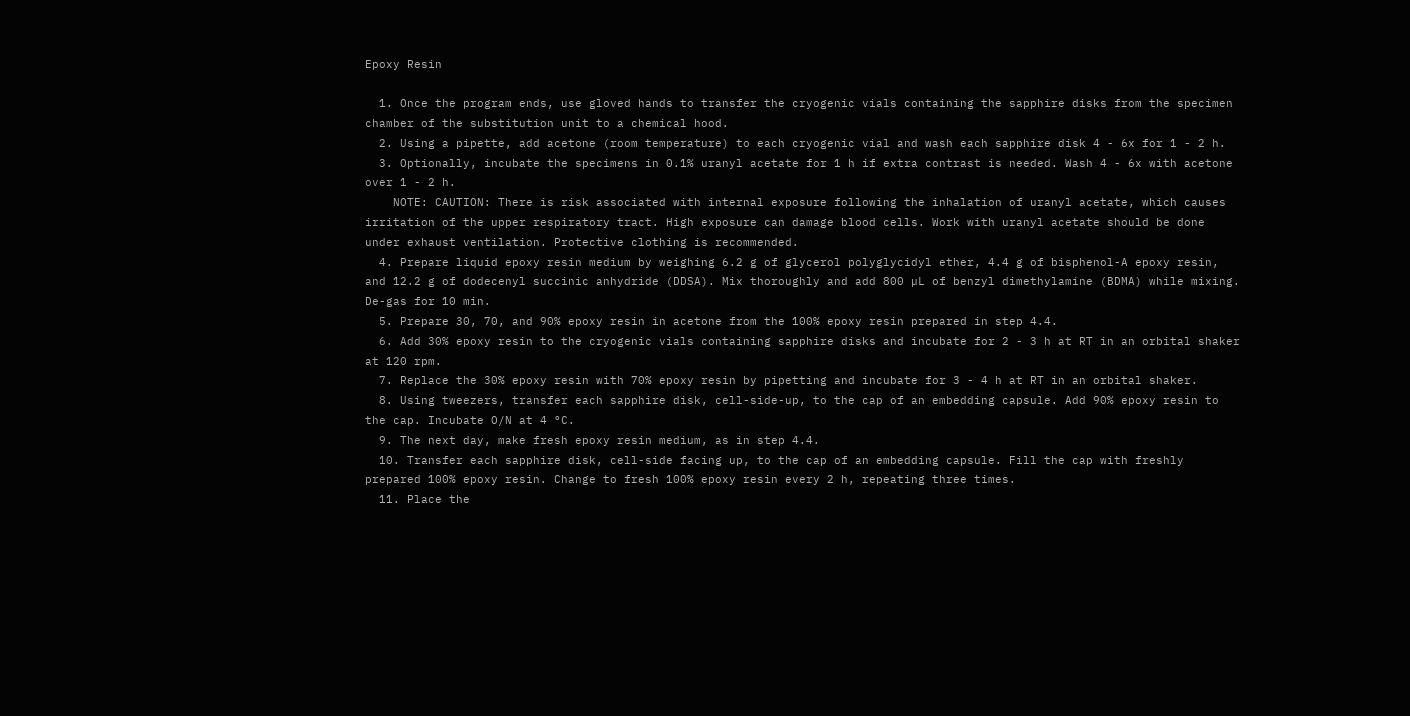Epoxy Resin

  1. Once the program ends, use gloved hands to transfer the cryogenic vials containing the sapphire disks from the specimen chamber of the substitution unit to a chemical hood.
  2. Using a pipette, add acetone (room temperature) to each cryogenic vial and wash each sapphire disk 4 - 6x for 1 - 2 h.
  3. Optionally, incubate the specimens in 0.1% uranyl acetate for 1 h if extra contrast is needed. Wash 4 - 6x with acetone over 1 - 2 h.
    NOTE: CAUTION: There is risk associated with internal exposure following the inhalation of uranyl acetate, which causes irritation of the upper respiratory tract. High exposure can damage blood cells. Work with uranyl acetate should be done under exhaust ventilation. Protective clothing is recommended.
  4. Prepare liquid epoxy resin medium by weighing 6.2 g of glycerol polyglycidyl ether, 4.4 g of bisphenol-A epoxy resin, and 12.2 g of dodecenyl succinic anhydride (DDSA). Mix thoroughly and add 800 µL of benzyl dimethylamine (BDMA) while mixing. De-gas for 10 min.
  5. Prepare 30, 70, and 90% epoxy resin in acetone from the 100% epoxy resin prepared in step 4.4.
  6. Add 30% epoxy resin to the cryogenic vials containing sapphire disks and incubate for 2 - 3 h at RT in an orbital shaker at 120 rpm.
  7. Replace the 30% epoxy resin with 70% epoxy resin by pipetting and incubate for 3 - 4 h at RT in an orbital shaker.
  8. Using tweezers, transfer each sapphire disk, cell-side-up, to the cap of an embedding capsule. Add 90% epoxy resin to the cap. Incubate O/N at 4 °C.
  9. The next day, make fresh epoxy resin medium, as in step 4.4.
  10. Transfer each sapphire disk, cell-side facing up, to the cap of an embedding capsule. Fill the cap with freshly prepared 100% epoxy resin. Change to fresh 100% epoxy resin every 2 h, repeating three times.
  11. Place the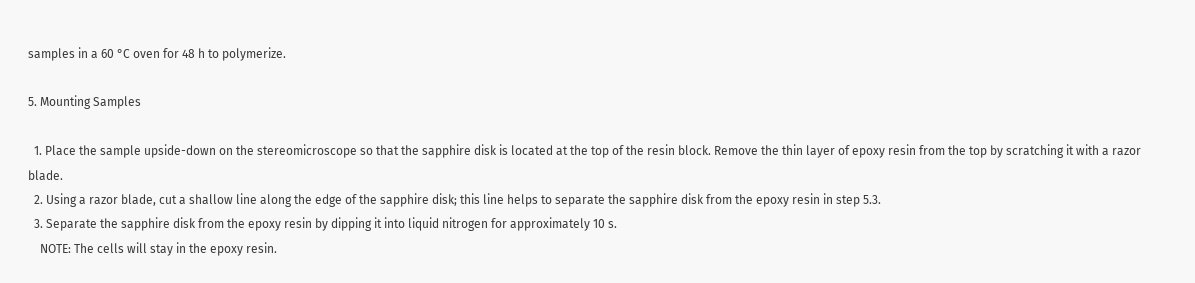samples in a 60 °C oven for 48 h to polymerize.

5. Mounting Samples

  1. Place the sample upside-down on the stereomicroscope so that the sapphire disk is located at the top of the resin block. Remove the thin layer of epoxy resin from the top by scratching it with a razor blade.
  2. Using a razor blade, cut a shallow line along the edge of the sapphire disk; this line helps to separate the sapphire disk from the epoxy resin in step 5.3.
  3. Separate the sapphire disk from the epoxy resin by dipping it into liquid nitrogen for approximately 10 s.
    NOTE: The cells will stay in the epoxy resin.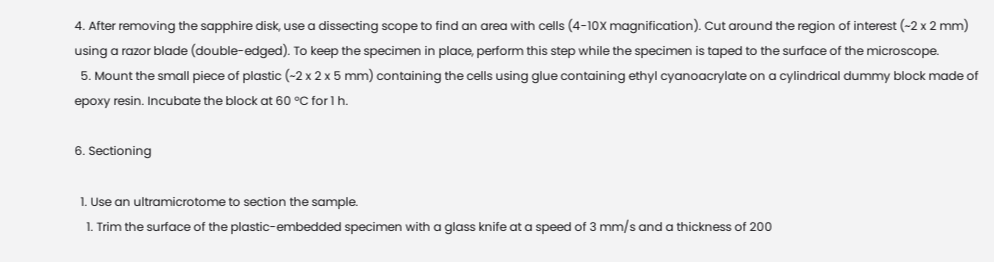4. After removing the sapphire disk, use a dissecting scope to find an area with cells (4-10X magnification). Cut around the region of interest (~2 x 2 mm) using a razor blade (double-edged). To keep the specimen in place, perform this step while the specimen is taped to the surface of the microscope.
  5. Mount the small piece of plastic (~2 x 2 x 5 mm) containing the cells using glue containing ethyl cyanoacrylate on a cylindrical dummy block made of epoxy resin. Incubate the block at 60 °C for 1 h.

6. Sectioning

  1. Use an ultramicrotome to section the sample.
    1. Trim the surface of the plastic-embedded specimen with a glass knife at a speed of 3 mm/s and a thickness of 200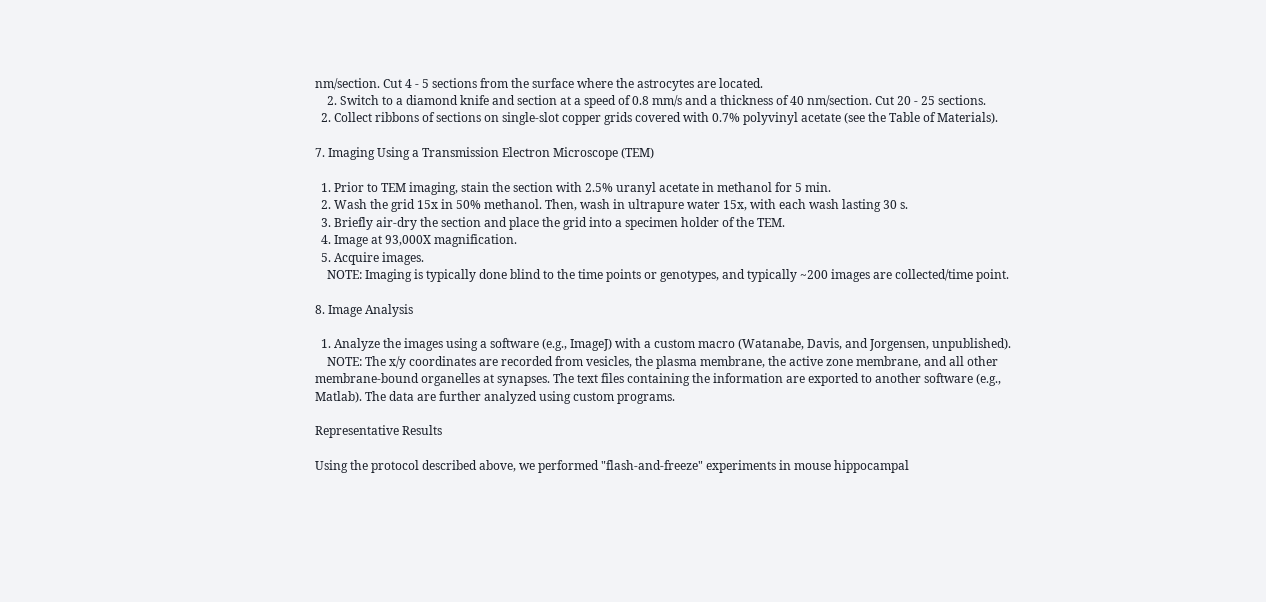nm/section. Cut 4 - 5 sections from the surface where the astrocytes are located.
    2. Switch to a diamond knife and section at a speed of 0.8 mm/s and a thickness of 40 nm/section. Cut 20 - 25 sections.
  2. Collect ribbons of sections on single-slot copper grids covered with 0.7% polyvinyl acetate (see the Table of Materials).

7. Imaging Using a Transmission Electron Microscope (TEM)

  1. Prior to TEM imaging, stain the section with 2.5% uranyl acetate in methanol for 5 min.
  2. Wash the grid 15x in 50% methanol. Then, wash in ultrapure water 15x, with each wash lasting 30 s.
  3. Briefly air-dry the section and place the grid into a specimen holder of the TEM.
  4. Image at 93,000X magnification.
  5. Acquire images.
    NOTE: Imaging is typically done blind to the time points or genotypes, and typically ~200 images are collected/time point.

8. Image Analysis

  1. Analyze the images using a software (e.g., ImageJ) with a custom macro (Watanabe, Davis, and Jorgensen, unpublished).
    NOTE: The x/y coordinates are recorded from vesicles, the plasma membrane, the active zone membrane, and all other membrane-bound organelles at synapses. The text files containing the information are exported to another software (e.g., Matlab). The data are further analyzed using custom programs.

Representative Results

Using the protocol described above, we performed "flash-and-freeze" experiments in mouse hippocampal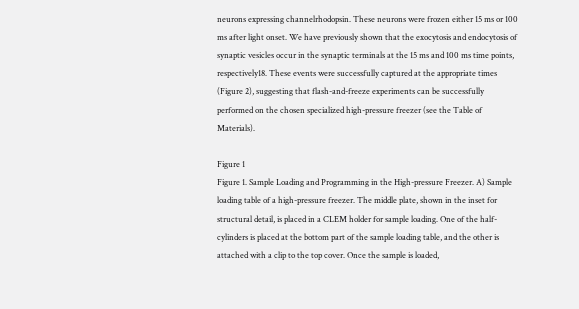neurons expressing channelrhodopsin. These neurons were frozen either 15 ms or 100 ms after light onset. We have previously shown that the exocytosis and endocytosis of synaptic vesicles occur in the synaptic terminals at the 15 ms and 100 ms time points, respectively18. These events were successfully captured at the appropriate times (Figure 2), suggesting that flash-and-freeze experiments can be successfully performed on the chosen specialized high-pressure freezer (see the Table of Materials).

Figure 1
Figure 1. Sample Loading and Programming in the High-pressure Freezer. A) Sample loading table of a high-pressure freezer. The middle plate, shown in the inset for structural detail, is placed in a CLEM holder for sample loading. One of the half-cylinders is placed at the bottom part of the sample loading table, and the other is attached with a clip to the top cover. Once the sample is loaded,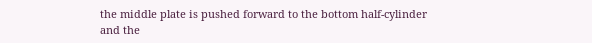the middle plate is pushed forward to the bottom half-cylinder and the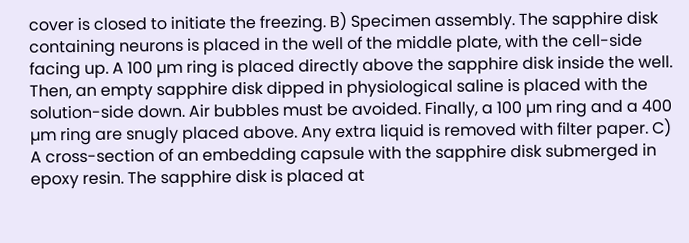cover is closed to initiate the freezing. B) Specimen assembly. The sapphire disk containing neurons is placed in the well of the middle plate, with the cell-side facing up. A 100 µm ring is placed directly above the sapphire disk inside the well. Then, an empty sapphire disk dipped in physiological saline is placed with the solution-side down. Air bubbles must be avoided. Finally, a 100 µm ring and a 400 µm ring are snugly placed above. Any extra liquid is removed with filter paper. C) A cross-section of an embedding capsule with the sapphire disk submerged in epoxy resin. The sapphire disk is placed at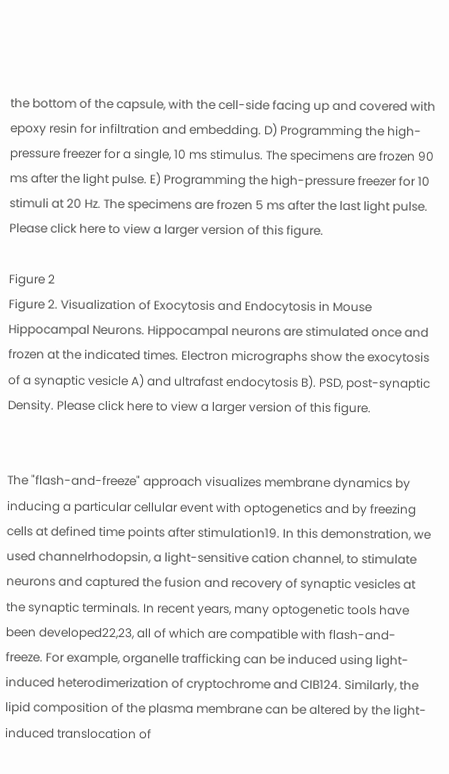the bottom of the capsule, with the cell-side facing up and covered with epoxy resin for infiltration and embedding. D) Programming the high-pressure freezer for a single, 10 ms stimulus. The specimens are frozen 90 ms after the light pulse. E) Programming the high-pressure freezer for 10 stimuli at 20 Hz. The specimens are frozen 5 ms after the last light pulse. Please click here to view a larger version of this figure.

Figure 2
Figure 2. Visualization of Exocytosis and Endocytosis in Mouse Hippocampal Neurons. Hippocampal neurons are stimulated once and frozen at the indicated times. Electron micrographs show the exocytosis of a synaptic vesicle A) and ultrafast endocytosis B). PSD, post-synaptic Density. Please click here to view a larger version of this figure.


The "flash-and-freeze" approach visualizes membrane dynamics by inducing a particular cellular event with optogenetics and by freezing cells at defined time points after stimulation19. In this demonstration, we used channelrhodopsin, a light-sensitive cation channel, to stimulate neurons and captured the fusion and recovery of synaptic vesicles at the synaptic terminals. In recent years, many optogenetic tools have been developed22,23, all of which are compatible with flash-and-freeze. For example, organelle trafficking can be induced using light-induced heterodimerization of cryptochrome and CIB124. Similarly, the lipid composition of the plasma membrane can be altered by the light-induced translocation of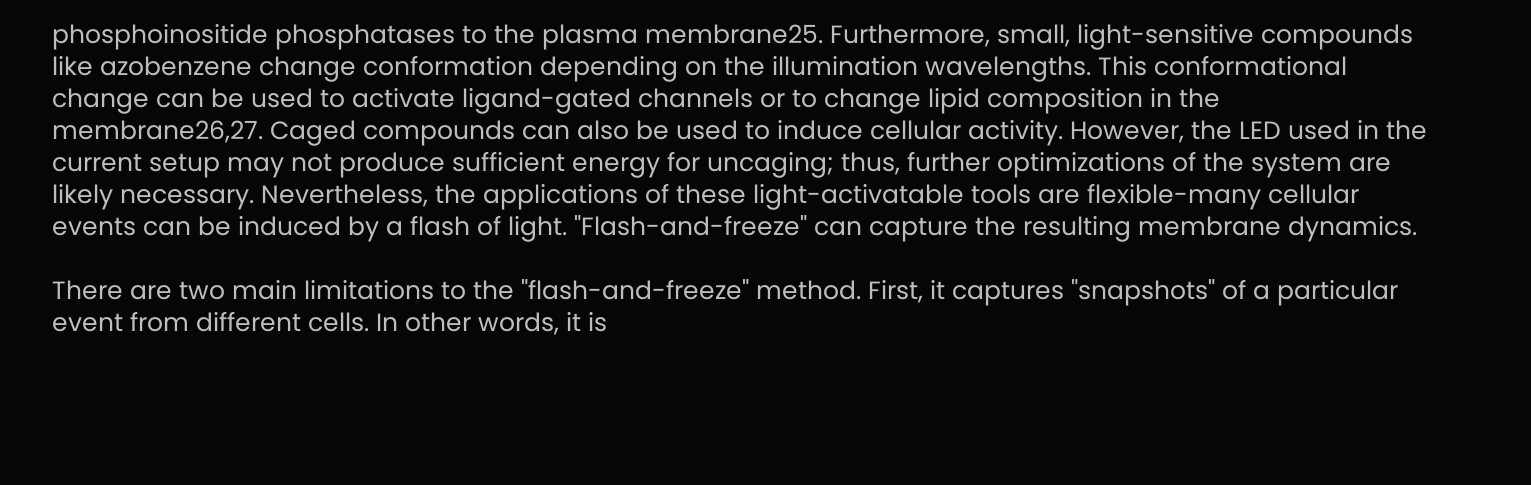phosphoinositide phosphatases to the plasma membrane25. Furthermore, small, light-sensitive compounds like azobenzene change conformation depending on the illumination wavelengths. This conformational change can be used to activate ligand-gated channels or to change lipid composition in the membrane26,27. Caged compounds can also be used to induce cellular activity. However, the LED used in the current setup may not produce sufficient energy for uncaging; thus, further optimizations of the system are likely necessary. Nevertheless, the applications of these light-activatable tools are flexible-many cellular events can be induced by a flash of light. "Flash-and-freeze" can capture the resulting membrane dynamics.

There are two main limitations to the "flash-and-freeze" method. First, it captures "snapshots" of a particular event from different cells. In other words, it is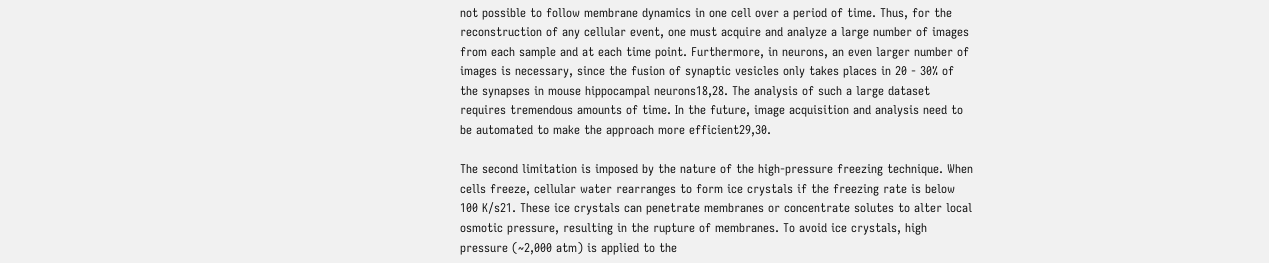not possible to follow membrane dynamics in one cell over a period of time. Thus, for the reconstruction of any cellular event, one must acquire and analyze a large number of images from each sample and at each time point. Furthermore, in neurons, an even larger number of images is necessary, since the fusion of synaptic vesicles only takes places in 20 - 30% of the synapses in mouse hippocampal neurons18,28. The analysis of such a large dataset requires tremendous amounts of time. In the future, image acquisition and analysis need to be automated to make the approach more efficient29,30.

The second limitation is imposed by the nature of the high-pressure freezing technique. When cells freeze, cellular water rearranges to form ice crystals if the freezing rate is below 100 K/s21. These ice crystals can penetrate membranes or concentrate solutes to alter local osmotic pressure, resulting in the rupture of membranes. To avoid ice crystals, high pressure (~2,000 atm) is applied to the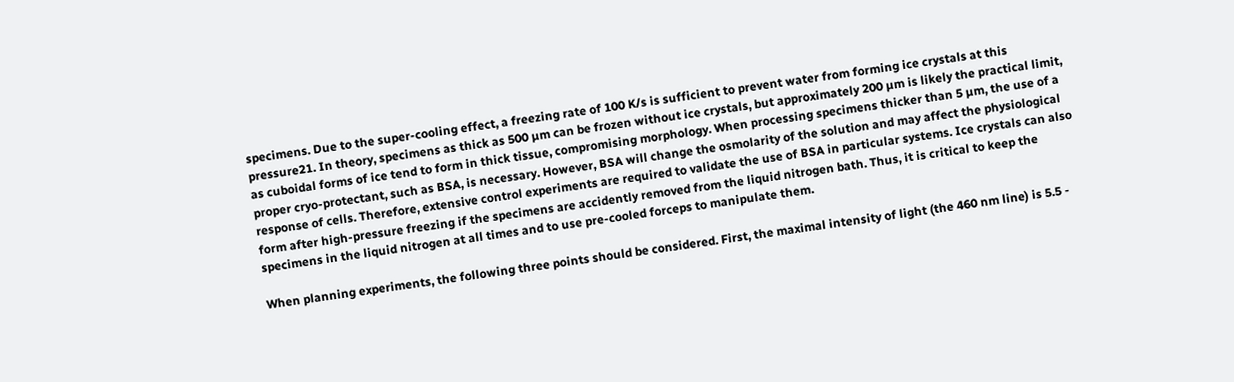specimens. Due to the super-cooling effect, a freezing rate of 100 K/s is sufficient to prevent water from forming ice crystals at this pressure21. In theory, specimens as thick as 500 µm can be frozen without ice crystals, but approximately 200 µm is likely the practical limit, as cuboidal forms of ice tend to form in thick tissue, compromising morphology. When processing specimens thicker than 5 µm, the use of a proper cryo-protectant, such as BSA, is necessary. However, BSA will change the osmolarity of the solution and may affect the physiological response of cells. Therefore, extensive control experiments are required to validate the use of BSA in particular systems. Ice crystals can also form after high-pressure freezing if the specimens are accidently removed from the liquid nitrogen bath. Thus, it is critical to keep the specimens in the liquid nitrogen at all times and to use pre-cooled forceps to manipulate them.

When planning experiments, the following three points should be considered. First, the maximal intensity of light (the 460 nm line) is 5.5 -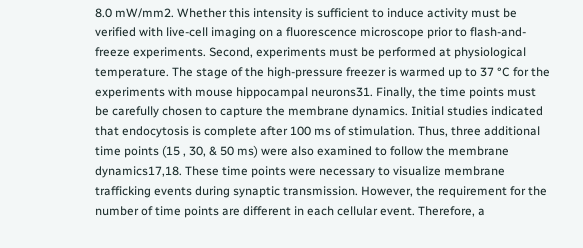8.0 mW/mm2. Whether this intensity is sufficient to induce activity must be verified with live-cell imaging on a fluorescence microscope prior to flash-and-freeze experiments. Second, experiments must be performed at physiological temperature. The stage of the high-pressure freezer is warmed up to 37 °C for the experiments with mouse hippocampal neurons31. Finally, the time points must be carefully chosen to capture the membrane dynamics. Initial studies indicated that endocytosis is complete after 100 ms of stimulation. Thus, three additional time points (15 , 30, & 50 ms) were also examined to follow the membrane dynamics17,18. These time points were necessary to visualize membrane trafficking events during synaptic transmission. However, the requirement for the number of time points are different in each cellular event. Therefore, a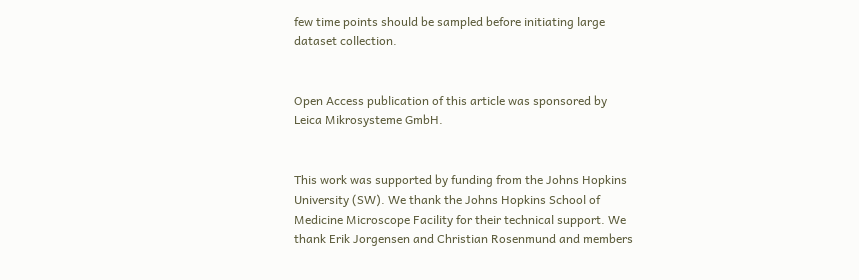few time points should be sampled before initiating large dataset collection.


Open Access publication of this article was sponsored by Leica Mikrosysteme GmbH.


This work was supported by funding from the Johns Hopkins University (SW). We thank the Johns Hopkins School of Medicine Microscope Facility for their technical support. We thank Erik Jorgensen and Christian Rosenmund and members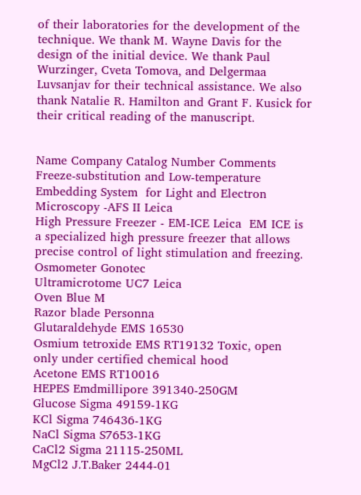of their laboratories for the development of the technique. We thank M. Wayne Davis for the design of the initial device. We thank Paul Wurzinger, Cveta Tomova, and Delgermaa Luvsanjav for their technical assistance. We also thank Natalie R. Hamilton and Grant F. Kusick for their critical reading of the manuscript.


Name Company Catalog Number Comments
Freeze-substitution and Low-temperature Embedding System  for Light and Electron Microscopy -AFS II Leica
High Pressure Freezer - EM-ICE Leica  EM ICE is a specialized high pressure freezer that allows precise control of light stimulation and freezing.
Osmometer Gonotec
Ultramicrotome UC7 Leica
Oven Blue M
Razor blade Personna
Glutaraldehyde EMS 16530
Osmium tetroxide EMS RT19132 Toxic, open only under certified chemical hood
Acetone EMS RT10016
HEPES Emdmillipore 391340-250GM
Glucose Sigma 49159-1KG
KCl Sigma 746436-1KG
NaCl Sigma S7653-1KG
CaCl2 Sigma 21115-250ML
MgCl2 J.T.Baker 2444-01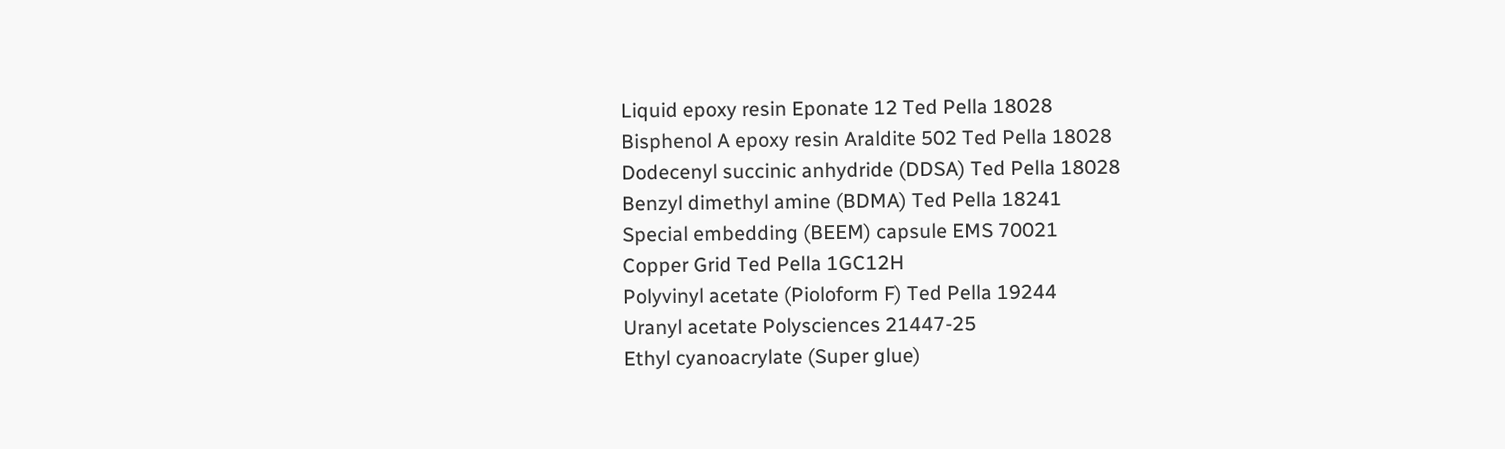Liquid epoxy resin Eponate 12 Ted Pella 18028
Bisphenol A epoxy resin Araldite 502 Ted Pella 18028
Dodecenyl succinic anhydride (DDSA) Ted Pella 18028
Benzyl dimethyl amine (BDMA) Ted Pella 18241
Special embedding (BEEM) capsule EMS 70021
Copper Grid Ted Pella 1GC12H
Polyvinyl acetate (Pioloform F) Ted Pella 19244
Uranyl acetate Polysciences 21447-25
Ethyl cyanoacrylate (Super glue)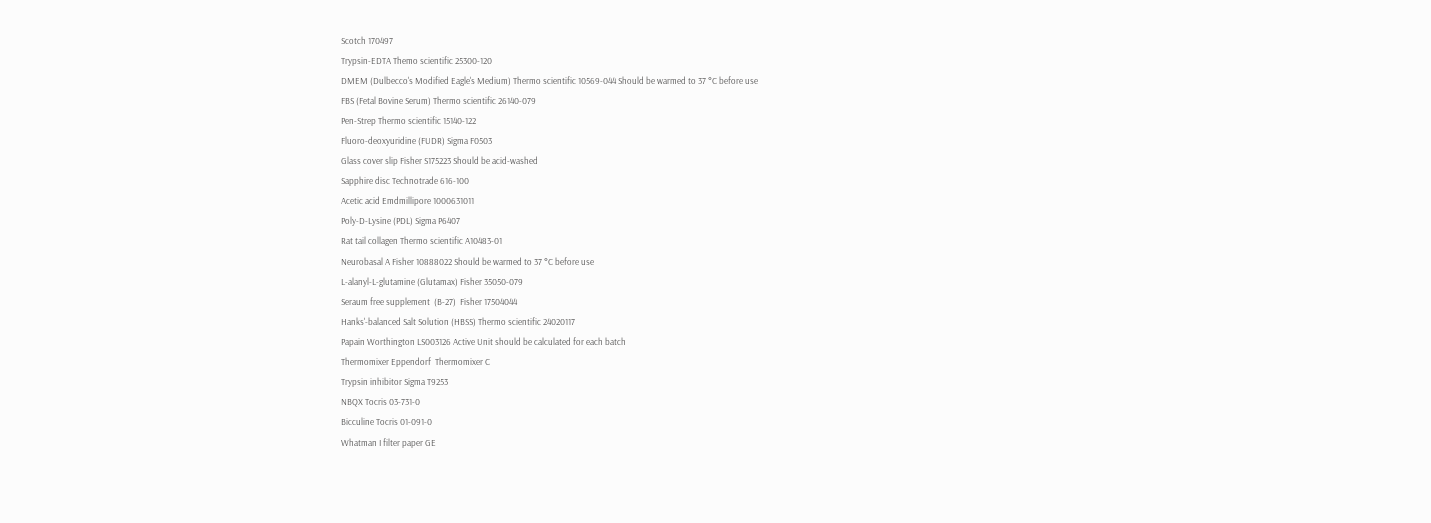Scotch 170497
Trypsin-EDTA Themo scientific 25300-120
DMEM (Dulbecco's Modified Eagle's Medium) Thermo scientific 10569-044 Should be warmed to 37 °C before use
FBS (Fetal Bovine Serum) Thermo scientific 26140-079
Pen-Strep Thermo scientific 15140-122
Fluoro-deoxyuridine (FUDR) Sigma F0503
Glass cover slip Fisher S175223 Should be acid-washed
Sapphire disc Technotrade 616-100
Acetic acid Emdmillipore 1000631011
Poly-D-Lysine (PDL) Sigma P6407
Rat tail collagen Thermo scientific A10483-01
Neurobasal A Fisher 10888022 Should be warmed to 37 °C before use
L-alanyl-L-glutamine (Glutamax) Fisher 35050-079
Seraum free supplement  (B-27)  Fisher 17504044
Hanks'-balanced Salt Solution (HBSS) Thermo scientific 24020117
Papain Worthington LS003126 Active Unit should be calculated for each batch
Thermomixer Eppendorf  Thermomixer C
Trypsin inhibitor Sigma T9253
NBQX Tocris 03-731-0
Bicculine Tocris 01-091-0
Whatman I filter paper GE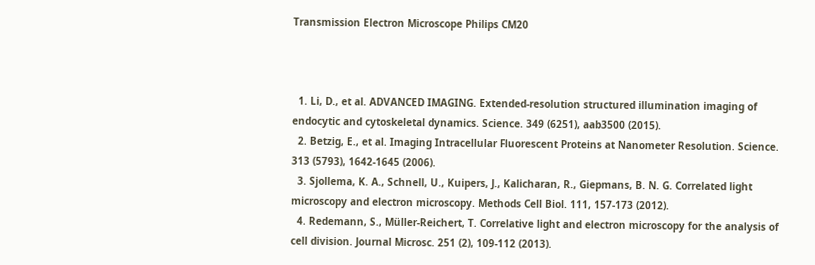Transmission Electron Microscope Philips CM20



  1. Li, D., et al. ADVANCED IMAGING. Extended-resolution structured illumination imaging of endocytic and cytoskeletal dynamics. Science. 349 (6251), aab3500 (2015).
  2. Betzig, E., et al. Imaging Intracellular Fluorescent Proteins at Nanometer Resolution. Science. 313 (5793), 1642-1645 (2006).
  3. Sjollema, K. A., Schnell, U., Kuipers, J., Kalicharan, R., Giepmans, B. N. G. Correlated light microscopy and electron microscopy. Methods Cell Biol. 111, 157-173 (2012).
  4. Redemann, S., Müller-Reichert, T. Correlative light and electron microscopy for the analysis of cell division. Journal Microsc. 251 (2), 109-112 (2013).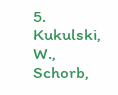5. Kukulski, W., Schorb,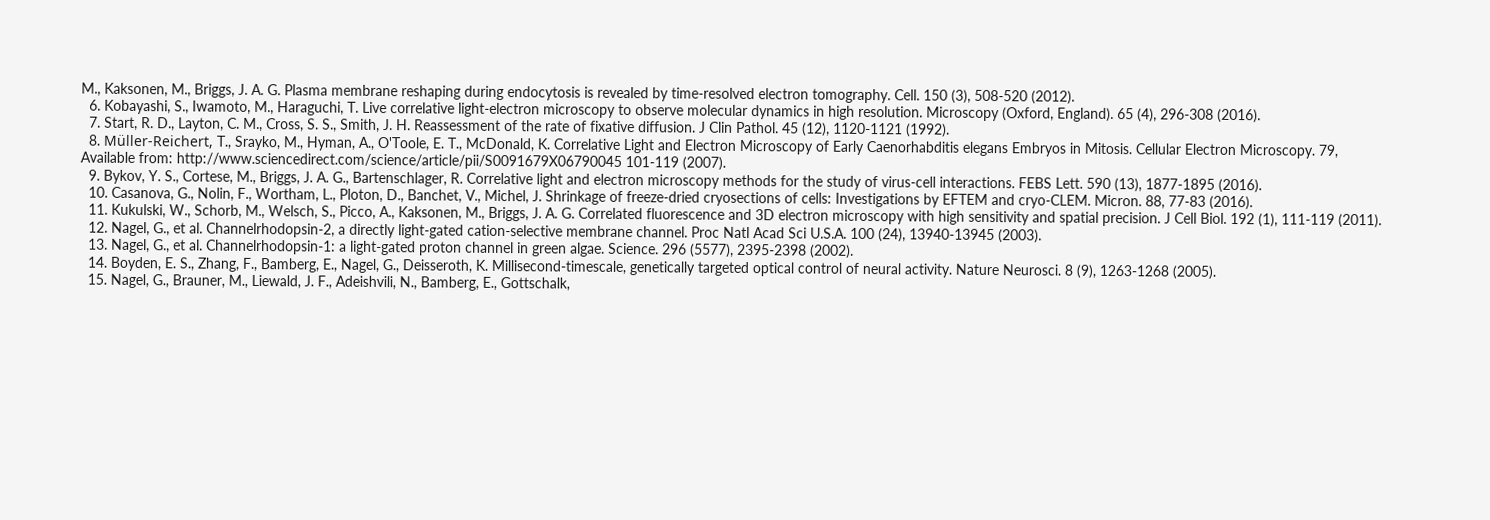M., Kaksonen, M., Briggs, J. A. G. Plasma membrane reshaping during endocytosis is revealed by time-resolved electron tomography. Cell. 150 (3), 508-520 (2012).
  6. Kobayashi, S., Iwamoto, M., Haraguchi, T. Live correlative light-electron microscopy to observe molecular dynamics in high resolution. Microscopy (Oxford, England). 65 (4), 296-308 (2016).
  7. Start, R. D., Layton, C. M., Cross, S. S., Smith, J. H. Reassessment of the rate of fixative diffusion. J Clin Pathol. 45 (12), 1120-1121 (1992).
  8. Müller-Reichert, T., Srayko, M., Hyman, A., O'Toole, E. T., McDonald, K. Correlative Light and Electron Microscopy of Early Caenorhabditis elegans Embryos in Mitosis. Cellular Electron Microscopy. 79, Available from: http://www.sciencedirect.com/science/article/pii/S0091679X06790045 101-119 (2007).
  9. Bykov, Y. S., Cortese, M., Briggs, J. A. G., Bartenschlager, R. Correlative light and electron microscopy methods for the study of virus-cell interactions. FEBS Lett. 590 (13), 1877-1895 (2016).
  10. Casanova, G., Nolin, F., Wortham, L., Ploton, D., Banchet, V., Michel, J. Shrinkage of freeze-dried cryosections of cells: Investigations by EFTEM and cryo-CLEM. Micron. 88, 77-83 (2016).
  11. Kukulski, W., Schorb, M., Welsch, S., Picco, A., Kaksonen, M., Briggs, J. A. G. Correlated fluorescence and 3D electron microscopy with high sensitivity and spatial precision. J Cell Biol. 192 (1), 111-119 (2011).
  12. Nagel, G., et al. Channelrhodopsin-2, a directly light-gated cation-selective membrane channel. Proc Natl Acad Sci U.S.A. 100 (24), 13940-13945 (2003).
  13. Nagel, G., et al. Channelrhodopsin-1: a light-gated proton channel in green algae. Science. 296 (5577), 2395-2398 (2002).
  14. Boyden, E. S., Zhang, F., Bamberg, E., Nagel, G., Deisseroth, K. Millisecond-timescale, genetically targeted optical control of neural activity. Nature Neurosci. 8 (9), 1263-1268 (2005).
  15. Nagel, G., Brauner, M., Liewald, J. F., Adeishvili, N., Bamberg, E., Gottschalk,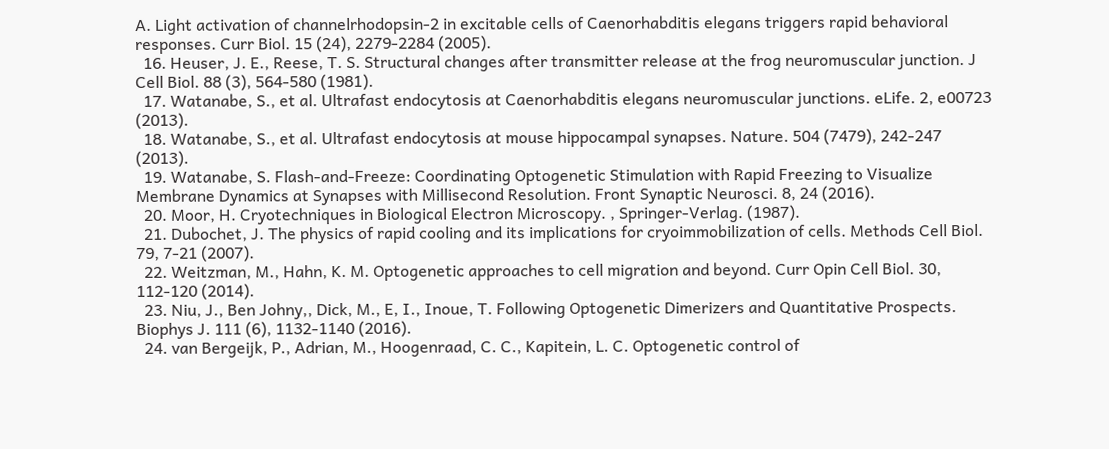A. Light activation of channelrhodopsin-2 in excitable cells of Caenorhabditis elegans triggers rapid behavioral responses. Curr Biol. 15 (24), 2279-2284 (2005).
  16. Heuser, J. E., Reese, T. S. Structural changes after transmitter release at the frog neuromuscular junction. J Cell Biol. 88 (3), 564-580 (1981).
  17. Watanabe, S., et al. Ultrafast endocytosis at Caenorhabditis elegans neuromuscular junctions. eLife. 2, e00723 (2013).
  18. Watanabe, S., et al. Ultrafast endocytosis at mouse hippocampal synapses. Nature. 504 (7479), 242-247 (2013).
  19. Watanabe, S. Flash-and-Freeze: Coordinating Optogenetic Stimulation with Rapid Freezing to Visualize Membrane Dynamics at Synapses with Millisecond Resolution. Front Synaptic Neurosci. 8, 24 (2016).
  20. Moor, H. Cryotechniques in Biological Electron Microscopy. , Springer-Verlag. (1987).
  21. Dubochet, J. The physics of rapid cooling and its implications for cryoimmobilization of cells. Methods Cell Biol. 79, 7-21 (2007).
  22. Weitzman, M., Hahn, K. M. Optogenetic approaches to cell migration and beyond. Curr Opin Cell Biol. 30, 112-120 (2014).
  23. Niu, J., Ben Johny,, Dick, M., E, I., Inoue, T. Following Optogenetic Dimerizers and Quantitative Prospects. Biophys J. 111 (6), 1132-1140 (2016).
  24. van Bergeijk, P., Adrian, M., Hoogenraad, C. C., Kapitein, L. C. Optogenetic control of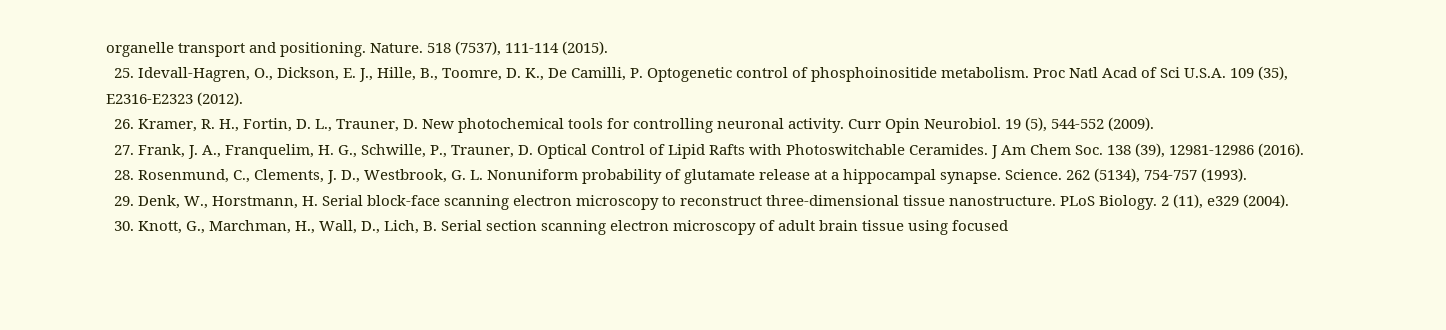organelle transport and positioning. Nature. 518 (7537), 111-114 (2015).
  25. Idevall-Hagren, O., Dickson, E. J., Hille, B., Toomre, D. K., De Camilli, P. Optogenetic control of phosphoinositide metabolism. Proc Natl Acad of Sci U.S.A. 109 (35), E2316-E2323 (2012).
  26. Kramer, R. H., Fortin, D. L., Trauner, D. New photochemical tools for controlling neuronal activity. Curr Opin Neurobiol. 19 (5), 544-552 (2009).
  27. Frank, J. A., Franquelim, H. G., Schwille, P., Trauner, D. Optical Control of Lipid Rafts with Photoswitchable Ceramides. J Am Chem Soc. 138 (39), 12981-12986 (2016).
  28. Rosenmund, C., Clements, J. D., Westbrook, G. L. Nonuniform probability of glutamate release at a hippocampal synapse. Science. 262 (5134), 754-757 (1993).
  29. Denk, W., Horstmann, H. Serial block-face scanning electron microscopy to reconstruct three-dimensional tissue nanostructure. PLoS Biology. 2 (11), e329 (2004).
  30. Knott, G., Marchman, H., Wall, D., Lich, B. Serial section scanning electron microscopy of adult brain tissue using focused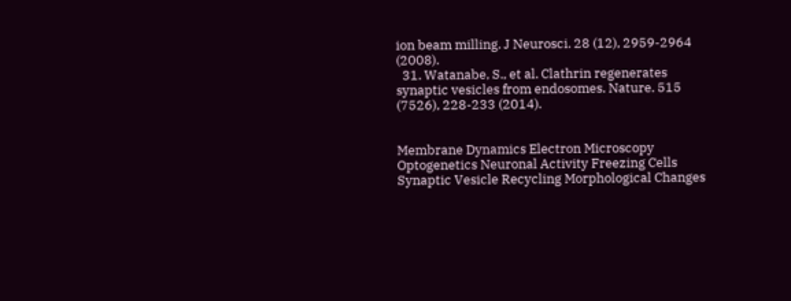ion beam milling. J Neurosci. 28 (12), 2959-2964 (2008).
  31. Watanabe, S., et al. Clathrin regenerates synaptic vesicles from endosomes. Nature. 515 (7526), 228-233 (2014).


Membrane Dynamics Electron Microscopy Optogenetics Neuronal Activity Freezing Cells Synaptic Vesicle Recycling Morphological Changes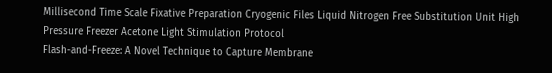Millisecond Time Scale Fixative Preparation Cryogenic Files Liquid Nitrogen Free Substitution Unit High Pressure Freezer Acetone Light Stimulation Protocol
Flash-and-Freeze: A Novel Technique to Capture Membrane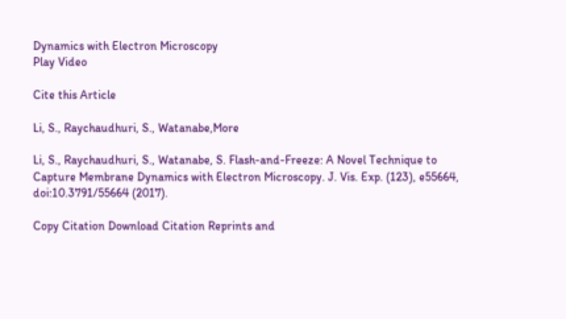Dynamics with Electron Microscopy
Play Video

Cite this Article

Li, S., Raychaudhuri, S., Watanabe,More

Li, S., Raychaudhuri, S., Watanabe, S. Flash-and-Freeze: A Novel Technique to Capture Membrane Dynamics with Electron Microscopy. J. Vis. Exp. (123), e55664, doi:10.3791/55664 (2017).

Copy Citation Download Citation Reprints and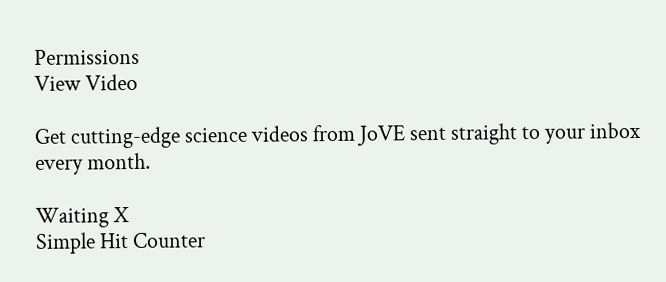Permissions
View Video

Get cutting-edge science videos from JoVE sent straight to your inbox every month.

Waiting X
Simple Hit Counter